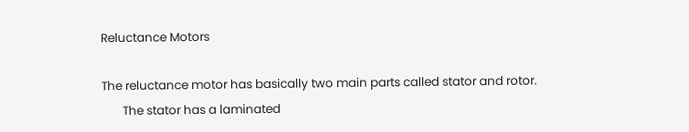Reluctance Motors

The reluctance motor has basically two main parts called stator and rotor.
       The stator has a laminated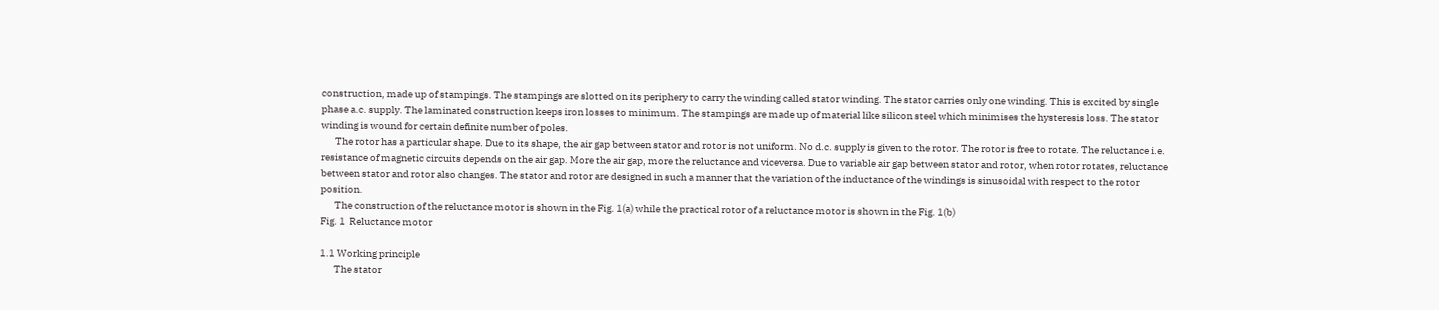construction, made up of stampings. The stampings are slotted on its periphery to carry the winding called stator winding. The stator carries only one winding. This is excited by single phase a.c. supply. The laminated construction keeps iron losses to minimum. The stampings are made up of material like silicon steel which minimises the hysteresis loss. The stator winding is wound for certain definite number of poles.
       The rotor has a particular shape. Due to its shape, the air gap between stator and rotor is not uniform. No d.c. supply is given to the rotor. The rotor is free to rotate. The reluctance i.e. resistance of magnetic circuits depends on the air gap. More the air gap, more the reluctance and viceversa. Due to variable air gap between stator and rotor, when rotor rotates, reluctance between stator and rotor also changes. The stator and rotor are designed in such a manner that the variation of the inductance of the windings is sinusoidal with respect to the rotor position.
       The construction of the reluctance motor is shown in the Fig. 1(a) while the practical rotor of a reluctance motor is shown in the Fig. 1(b)
Fig. 1  Reluctance motor

1.1 Working principle
       The stator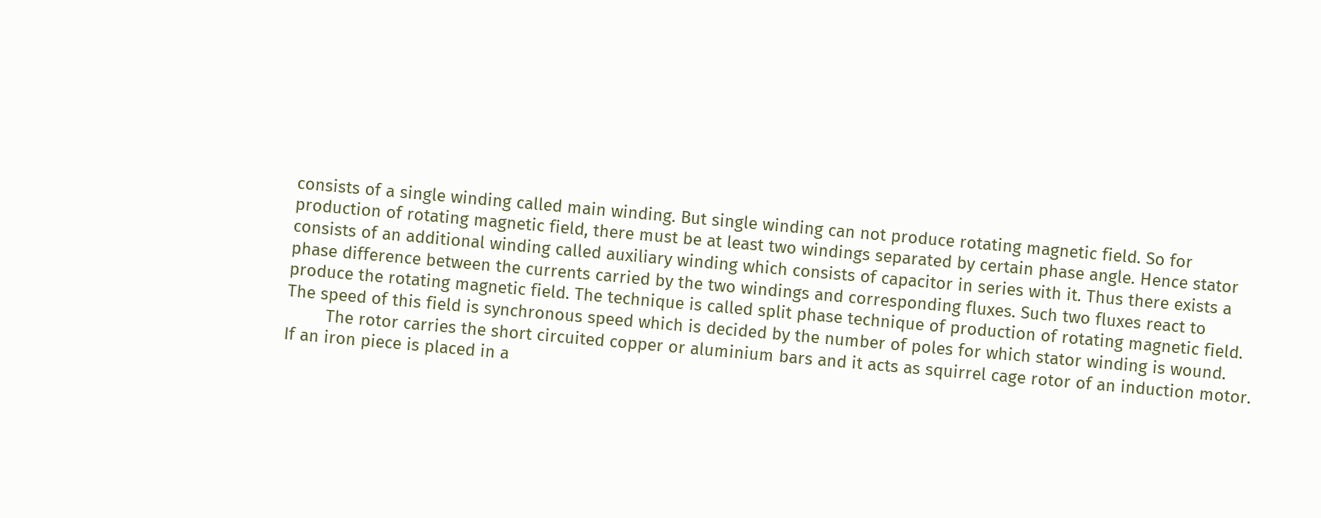consists of a single winding called main winding. But single winding can not produce rotating magnetic field. So for production of rotating magnetic field, there must be at least two windings separated by certain phase angle. Hence stator consists of an additional winding called auxiliary winding which consists of capacitor in series with it. Thus there exists a phase difference between the currents carried by the two windings and corresponding fluxes. Such two fluxes react to produce the rotating magnetic field. The technique is called split phase technique of production of rotating magnetic field. The speed of this field is synchronous speed which is decided by the number of poles for which stator winding is wound.
        The rotor carries the short circuited copper or aluminium bars and it acts as squirrel cage rotor of an induction motor. If an iron piece is placed in a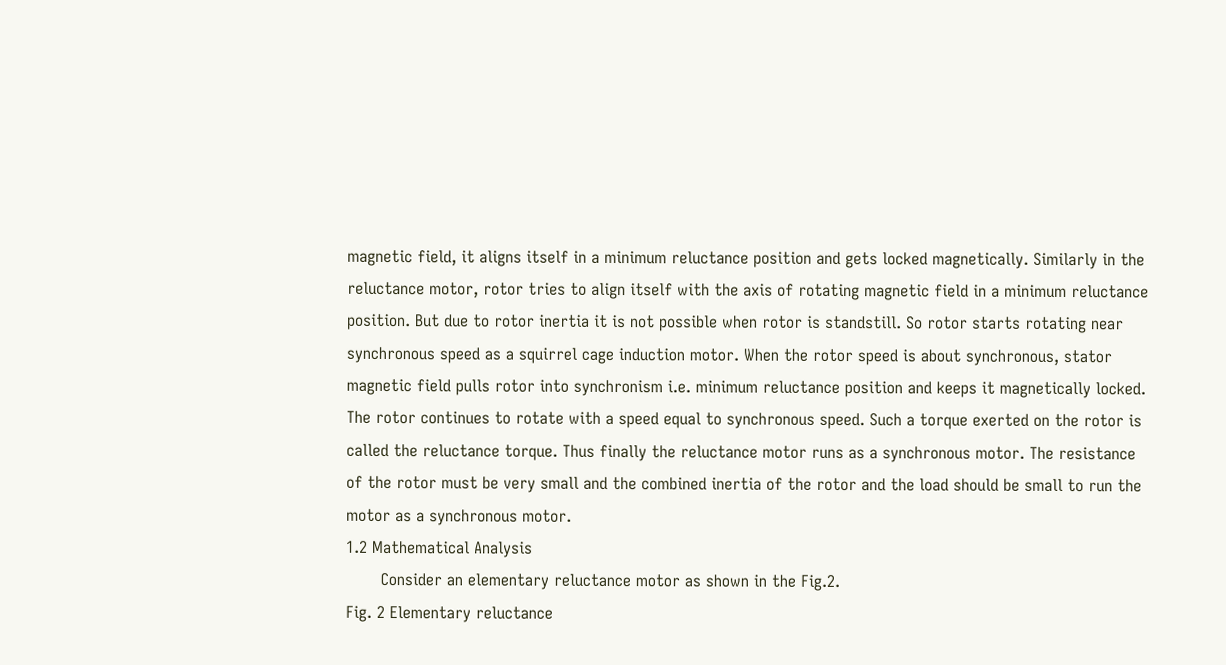magnetic field, it aligns itself in a minimum reluctance position and gets locked magnetically. Similarly in the reluctance motor, rotor tries to align itself with the axis of rotating magnetic field in a minimum reluctance position. But due to rotor inertia it is not possible when rotor is standstill. So rotor starts rotating near synchronous speed as a squirrel cage induction motor. When the rotor speed is about synchronous, stator magnetic field pulls rotor into synchronism i.e. minimum reluctance position and keeps it magnetically locked. The rotor continues to rotate with a speed equal to synchronous speed. Such a torque exerted on the rotor is called the reluctance torque. Thus finally the reluctance motor runs as a synchronous motor. The resistance of the rotor must be very small and the combined inertia of the rotor and the load should be small to run the motor as a synchronous motor.
1.2 Mathematical Analysis
       Consider an elementary reluctance motor as shown in the Fig.2.
Fig. 2 Elementary reluctance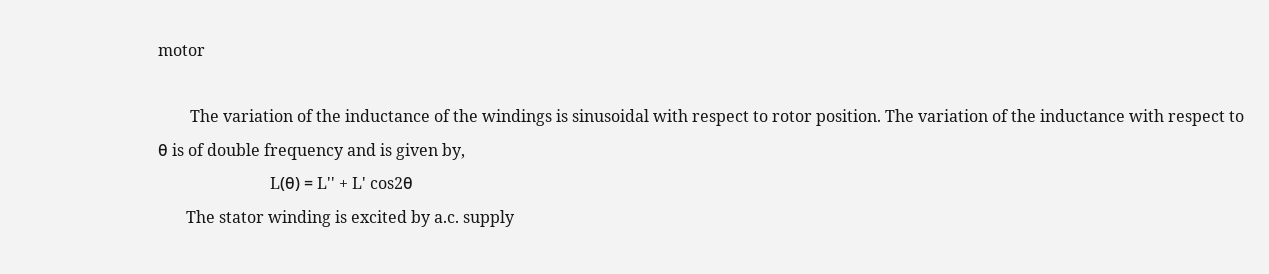motor

        The variation of the inductance of the windings is sinusoidal with respect to rotor position. The variation of the inductance with respect to θ is of double frequency and is given by,
                            L(θ) = L'' + L' cos2θ
       The stator winding is excited by a.c. supply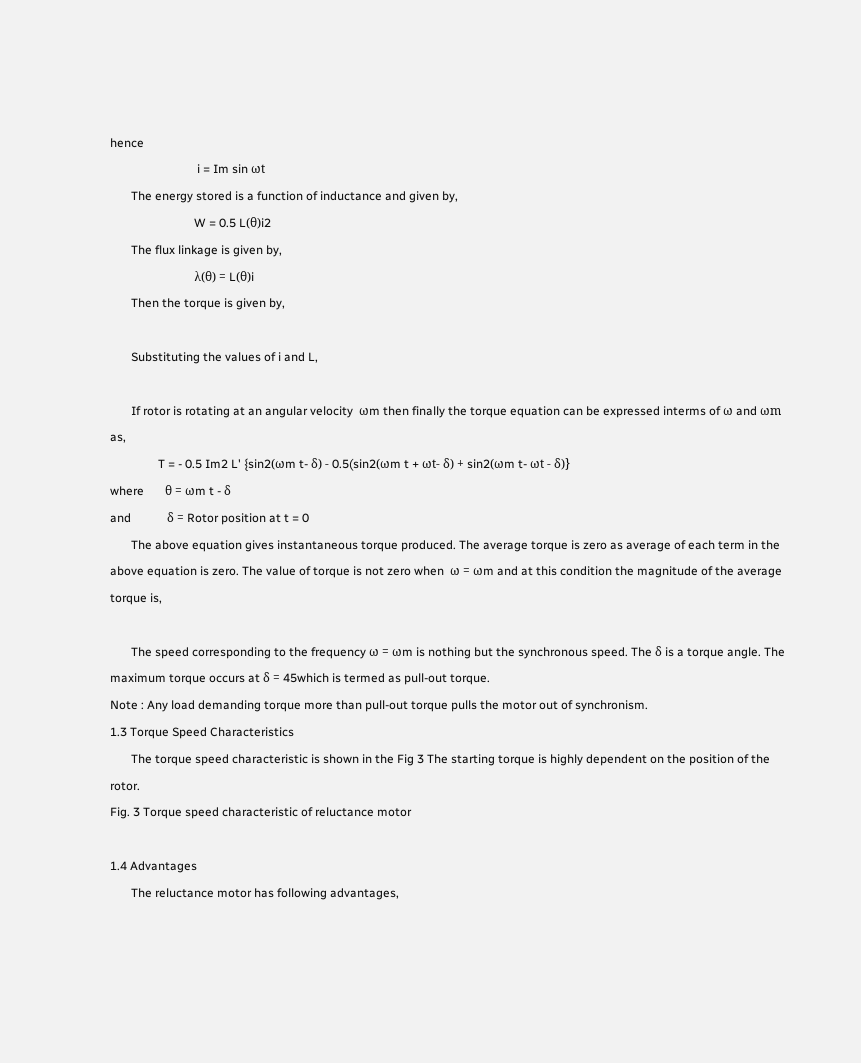hence
                             i = Im sin ωt
       The energy stored is a function of inductance and given by,
                            W = 0.5 L(θ)i2
       The flux linkage is given by,
                            λ(θ) = L(θ)i
       Then the torque is given by,

       Substituting the values of i and L,

       If rotor is rotating at an angular velocity  ωm then finally the torque equation can be expressed interms of ω and ωm as,
                T = - 0.5 Im2 L' {sin2(ωm t- δ) - 0.5(sin2(ωm t + ωt- δ) + sin2(ωm t- ωt - δ)}
where       θ = ωm t - δ
and            δ = Rotor position at t = 0
       The above equation gives instantaneous torque produced. The average torque is zero as average of each term in the above equation is zero. The value of torque is not zero when  ω = ωm and at this condition the magnitude of the average torque is,

       The speed corresponding to the frequency ω = ωm is nothing but the synchronous speed. The δ is a torque angle. The maximum torque occurs at δ = 45which is termed as pull-out torque.
Note : Any load demanding torque more than pull-out torque pulls the motor out of synchronism.
1.3 Torque Speed Characteristics
       The torque speed characteristic is shown in the Fig 3 The starting torque is highly dependent on the position of the rotor.
Fig. 3 Torque speed characteristic of reluctance motor

1.4 Advantages
       The reluctance motor has following advantages,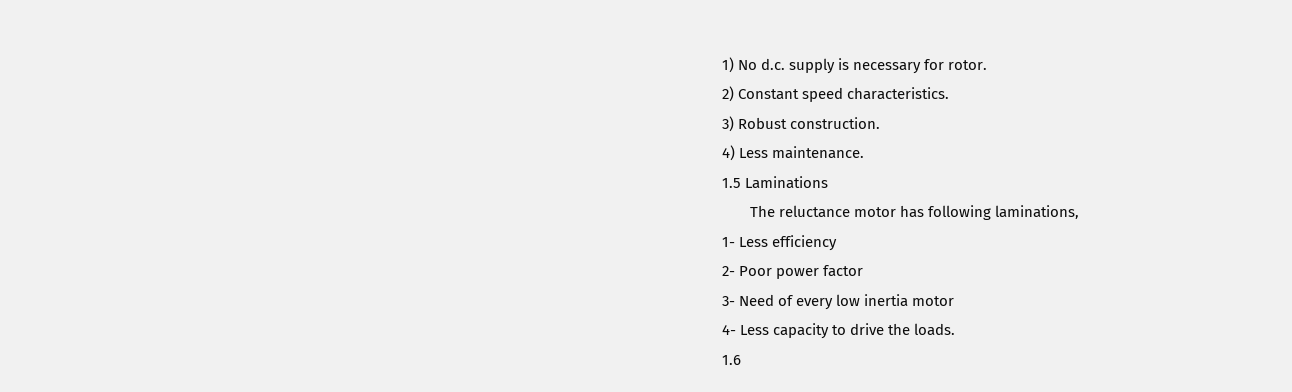1) No d.c. supply is necessary for rotor.
2) Constant speed characteristics.
3) Robust construction.
4) Less maintenance.
1.5 Laminations
       The reluctance motor has following laminations,
1- Less efficiency
2- Poor power factor
3- Need of every low inertia motor
4- Less capacity to drive the loads.
1.6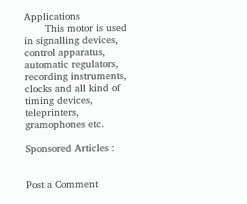Applications
       This motor is used in signalling devices, control apparatus, automatic regulators, recording instruments, clocks and all kind of timing devices, teleprinters, gramophones etc.

Sponsored Articles :


Post a Comment